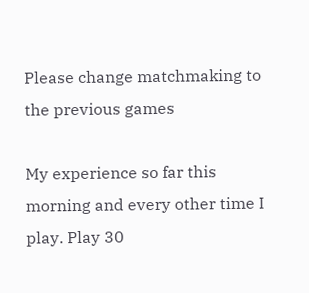Please change matchmaking to the previous games

My experience so far this morning and every other time I play. Play 30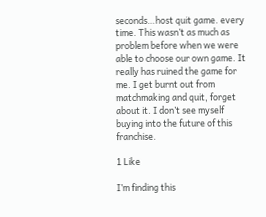seconds…host quit game. every time. This wasn’t as much as problem before when we were able to choose our own game. It really has ruined the game for me. I get burnt out from matchmaking and quit, forget about it. I don’t see myself buying into the future of this franchise.

1 Like

I’m finding this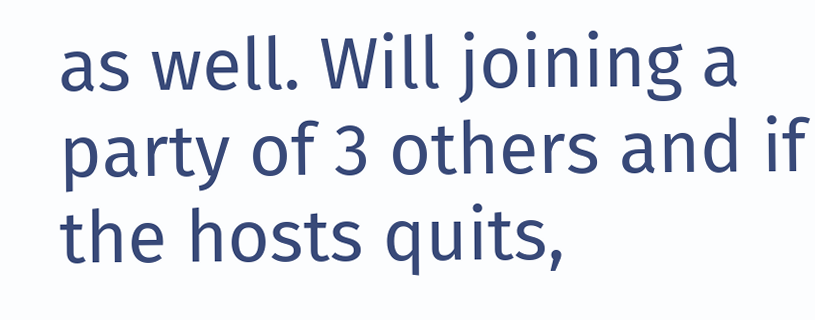as well. Will joining a party of 3 others and if the hosts quits,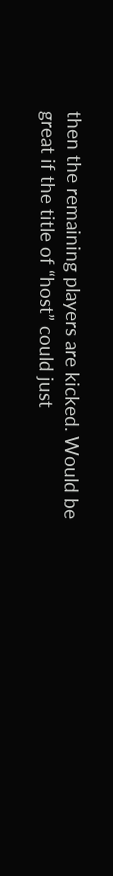then the remaining players are kicked. Would be great if the title of “host” could just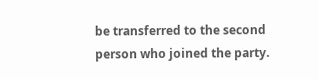be transferred to the second person who joined the party.